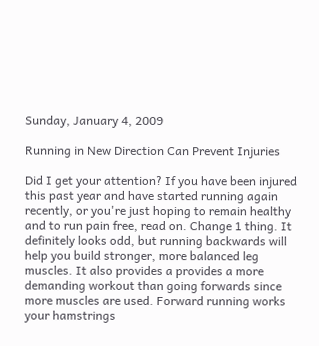Sunday, January 4, 2009

Running in New Direction Can Prevent Injuries

Did I get your attention? If you have been injured this past year and have started running again recently, or you're just hoping to remain healthy and to run pain free, read on. Change 1 thing. It definitely looks odd, but running backwards will help you build stronger, more balanced leg muscles. It also provides a provides a more demanding workout than going forwards since more muscles are used. Forward running works your hamstrings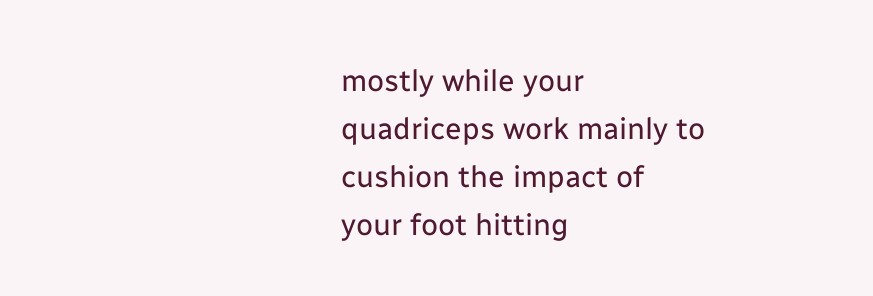mostly while your quadriceps work mainly to cushion the impact of your foot hitting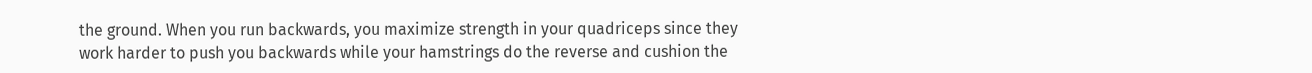the ground. When you run backwards, you maximize strength in your quadriceps since they work harder to push you backwards while your hamstrings do the reverse and cushion the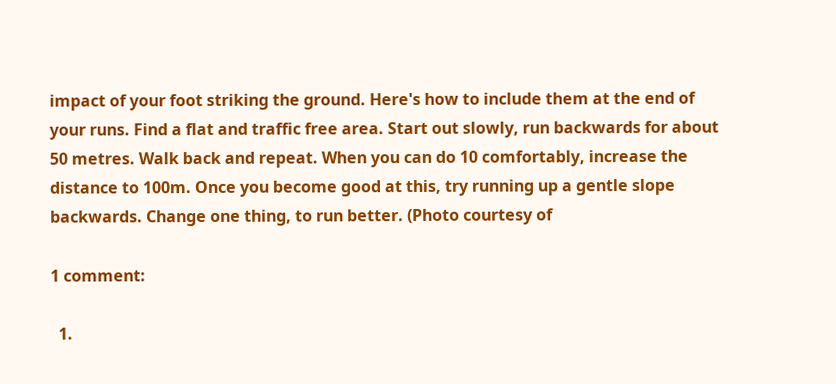impact of your foot striking the ground. Here's how to include them at the end of your runs. Find a flat and traffic free area. Start out slowly, run backwards for about 50 metres. Walk back and repeat. When you can do 10 comfortably, increase the distance to 100m. Once you become good at this, try running up a gentle slope backwards. Change one thing, to run better. (Photo courtesy of

1 comment:

  1.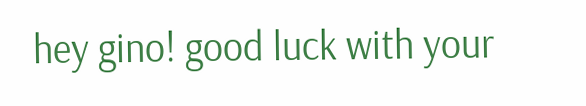hey gino! good luck with your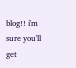blog!! i'm sure you'll get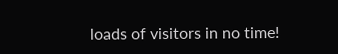loads of visitors in no time!